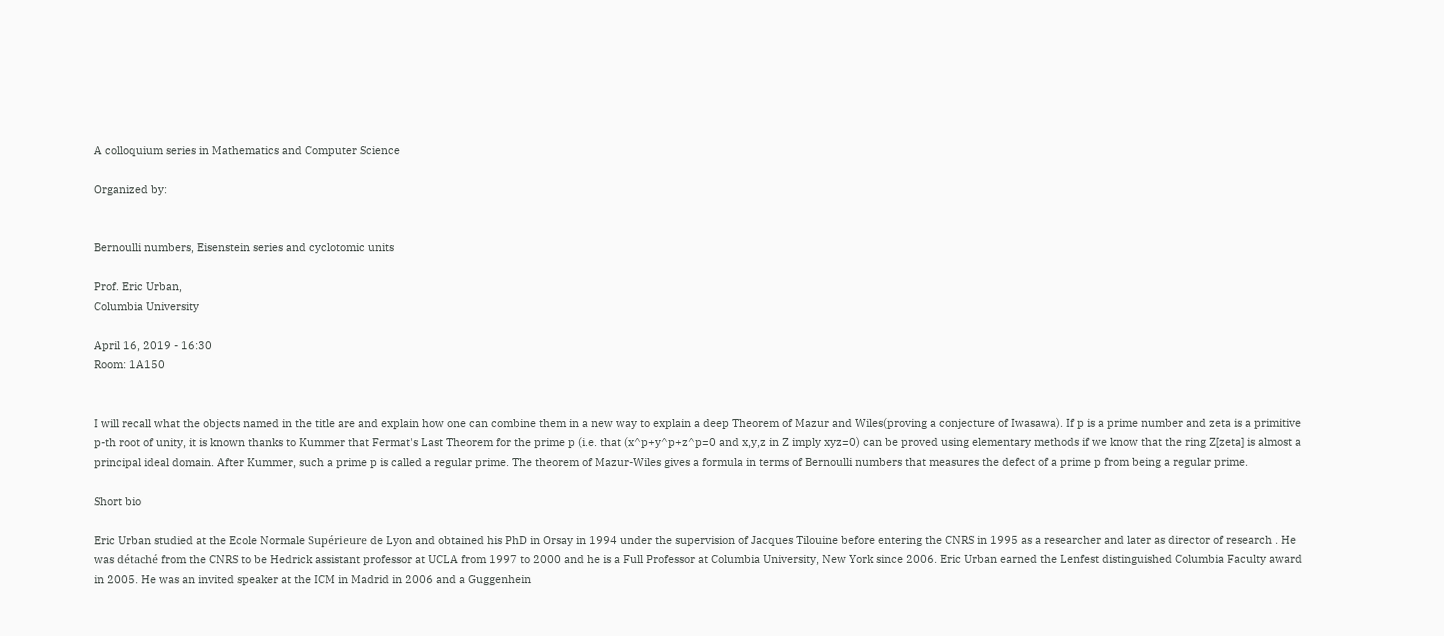A colloquium series in Mathematics and Computer Science

Organized by:


Bernoulli numbers, Eisenstein series and cyclotomic units

Prof. Eric Urban,
Columbia University

April 16, 2019 - 16:30
Room: 1A150


I will recall what the objects named in the title are and explain how one can combine them in a new way to explain a deep Theorem of Mazur and Wiles(proving a conjecture of Iwasawa). If p is a prime number and zeta is a primitive p-th root of unity, it is known thanks to Kummer that Fermat's Last Theorem for the prime p (i.e. that (x^p+y^p+z^p=0 and x,y,z in Z imply xyz=0) can be proved using elementary methods if we know that the ring Z[zeta] is almost a principal ideal domain. After Kummer, such a prime p is called a regular prime. The theorem of Mazur-Wiles gives a formula in terms of Bernoulli numbers that measures the defect of a prime p from being a regular prime.

Short bio

Eric Urban studied at the Ecole Normale Supérieure de Lyon and obtained his PhD in Orsay in 1994 under the supervision of Jacques Tilouine before entering the CNRS in 1995 as a researcher and later as director of research . He was détaché from the CNRS to be Hedrick assistant professor at UCLA from 1997 to 2000 and he is a Full Professor at Columbia University, New York since 2006. Eric Urban earned the Lenfest distinguished Columbia Faculty award in 2005. He was an invited speaker at the ICM in Madrid in 2006 and a Guggenhein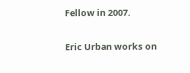Fellow in 2007.

Eric Urban works on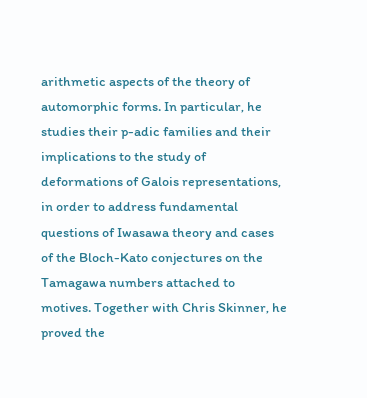arithmetic aspects of the theory of automorphic forms. In particular, he studies their p-adic families and their implications to the study of deformations of Galois representations, in order to address fundamental questions of Iwasawa theory and cases of the Bloch-Kato conjectures on the Tamagawa numbers attached to motives. Together with Chris Skinner, he proved the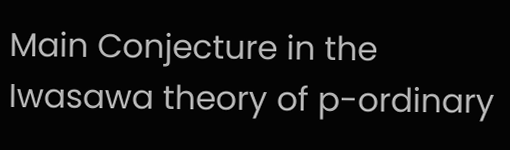Main Conjecture in the Iwasawa theory of p-ordinary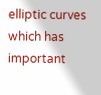elliptic curves which has important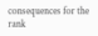consequences for the rank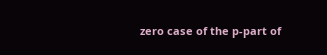zero case of the p-part of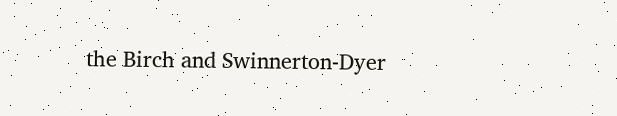the Birch and Swinnerton-Dyer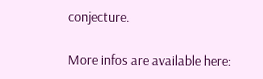conjecture.

More infos are available here: